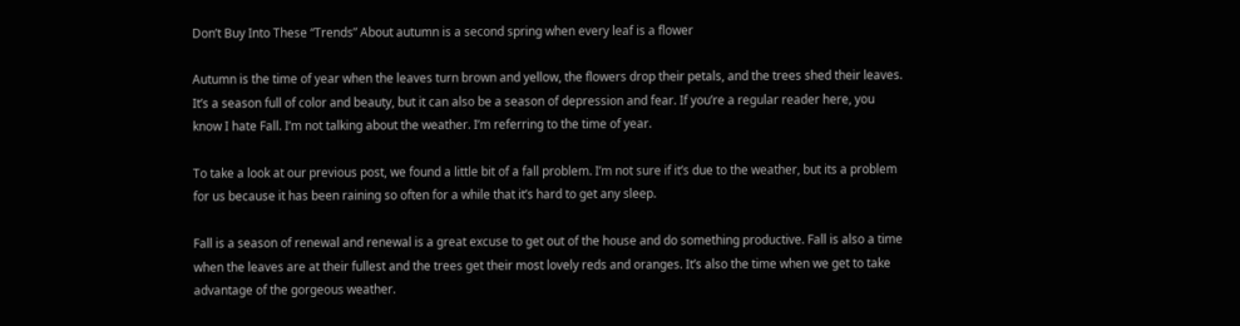Don’t Buy Into These “Trends” About autumn is a second spring when every leaf is a flower

Autumn is the time of year when the leaves turn brown and yellow, the flowers drop their petals, and the trees shed their leaves. It’s a season full of color and beauty, but it can also be a season of depression and fear. If you’re a regular reader here, you know I hate Fall. I’m not talking about the weather. I’m referring to the time of year.

To take a look at our previous post, we found a little bit of a fall problem. I’m not sure if it’s due to the weather, but its a problem for us because it has been raining so often for a while that it’s hard to get any sleep.

Fall is a season of renewal and renewal is a great excuse to get out of the house and do something productive. Fall is also a time when the leaves are at their fullest and the trees get their most lovely reds and oranges. It’s also the time when we get to take advantage of the gorgeous weather.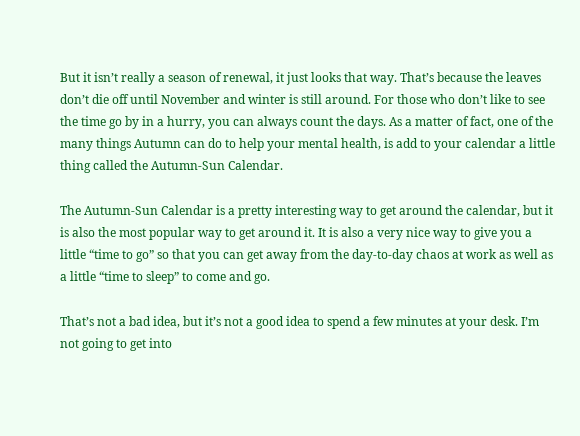But it isn’t really a season of renewal, it just looks that way. That’s because the leaves don’t die off until November and winter is still around. For those who don’t like to see the time go by in a hurry, you can always count the days. As a matter of fact, one of the many things Autumn can do to help your mental health, is add to your calendar a little thing called the Autumn-Sun Calendar.

The Autumn-Sun Calendar is a pretty interesting way to get around the calendar, but it is also the most popular way to get around it. It is also a very nice way to give you a little “time to go” so that you can get away from the day-to-day chaos at work as well as a little “time to sleep” to come and go.

That’s not a bad idea, but it’s not a good idea to spend a few minutes at your desk. I’m not going to get into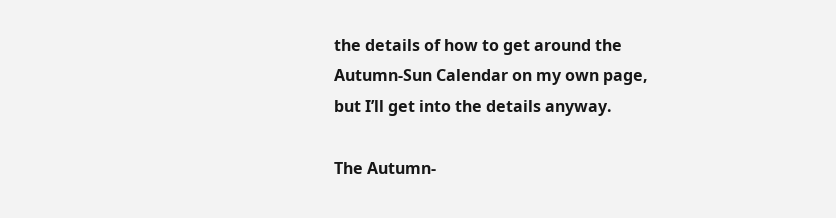the details of how to get around the Autumn-Sun Calendar on my own page, but I’ll get into the details anyway.

The Autumn-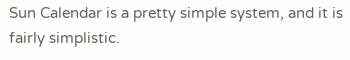Sun Calendar is a pretty simple system, and it is fairly simplistic.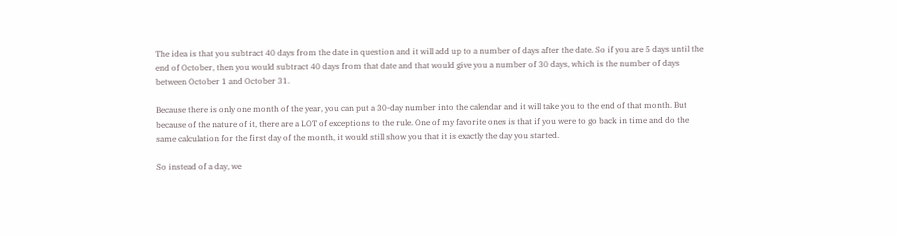The idea is that you subtract 40 days from the date in question and it will add up to a number of days after the date. So if you are 5 days until the end of October, then you would subtract 40 days from that date and that would give you a number of 30 days, which is the number of days between October 1 and October 31.

Because there is only one month of the year, you can put a 30-day number into the calendar and it will take you to the end of that month. But because of the nature of it, there are a LOT of exceptions to the rule. One of my favorite ones is that if you were to go back in time and do the same calculation for the first day of the month, it would still show you that it is exactly the day you started.

So instead of a day, we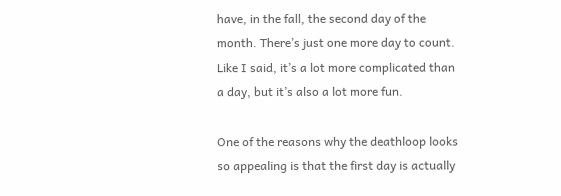have, in the fall, the second day of the month. There’s just one more day to count. Like I said, it’s a lot more complicated than a day, but it’s also a lot more fun.

One of the reasons why the deathloop looks so appealing is that the first day is actually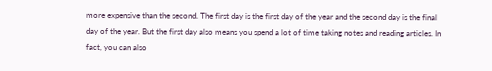more expensive than the second. The first day is the first day of the year and the second day is the final day of the year. But the first day also means you spend a lot of time taking notes and reading articles. In fact, you can also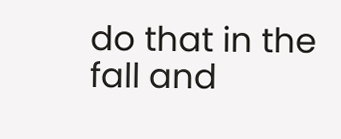do that in the fall and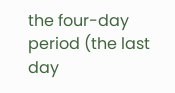the four-day period (the last day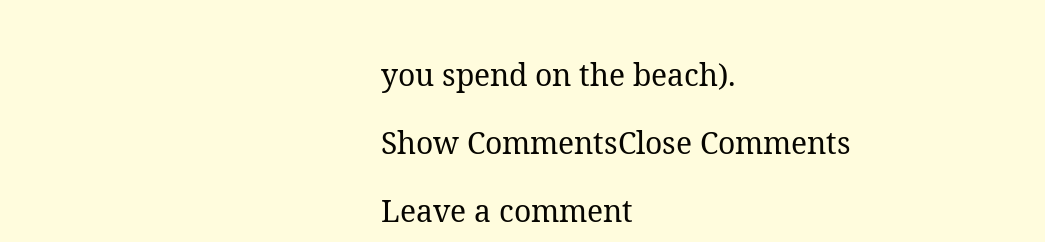you spend on the beach).

Show CommentsClose Comments

Leave a comment